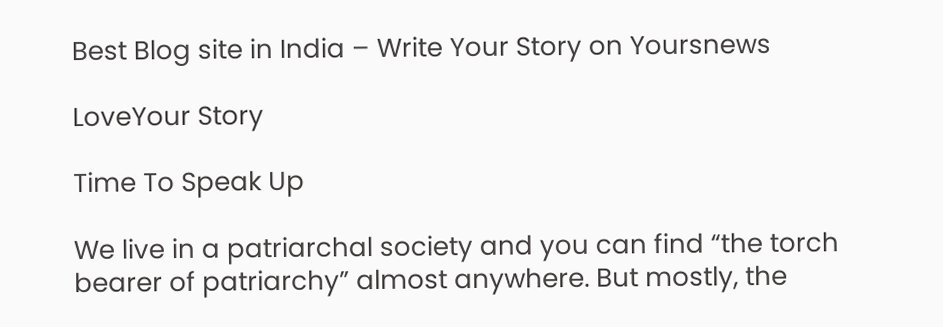Best Blog site in India – Write Your Story on Yoursnews

LoveYour Story

Time To Speak Up

We live in a patriarchal society and you can find “the torch bearer of patriarchy” almost anywhere. But mostly, the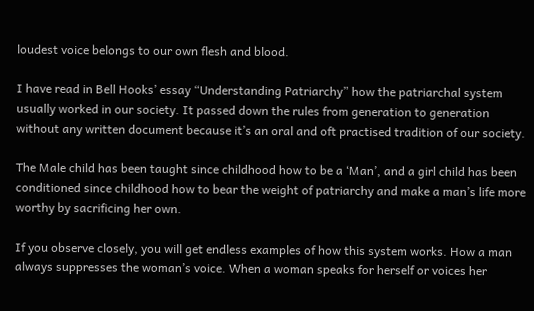loudest voice belongs to our own flesh and blood.

I have read in Bell Hooks’ essay “Understanding Patriarchy” how the patriarchal system usually worked in our society. It passed down the rules from generation to generation without any written document because it’s an oral and oft practised tradition of our society.

The Male child has been taught since childhood how to be a ‘Man’, and a girl child has been conditioned since childhood how to bear the weight of patriarchy and make a man’s life more worthy by sacrificing her own.

If you observe closely, you will get endless examples of how this system works. How a man always suppresses the woman’s voice. When a woman speaks for herself or voices her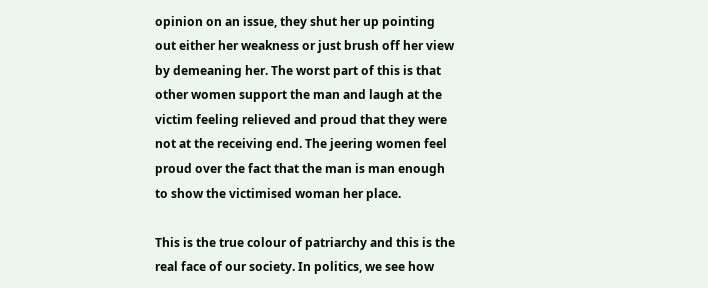opinion on an issue, they shut her up pointing out either her weakness or just brush off her view by demeaning her. The worst part of this is that other women support the man and laugh at the victim feeling relieved and proud that they were not at the receiving end. The jeering women feel proud over the fact that the man is man enough to show the victimised woman her place.

This is the true colour of patriarchy and this is the real face of our society. In politics, we see how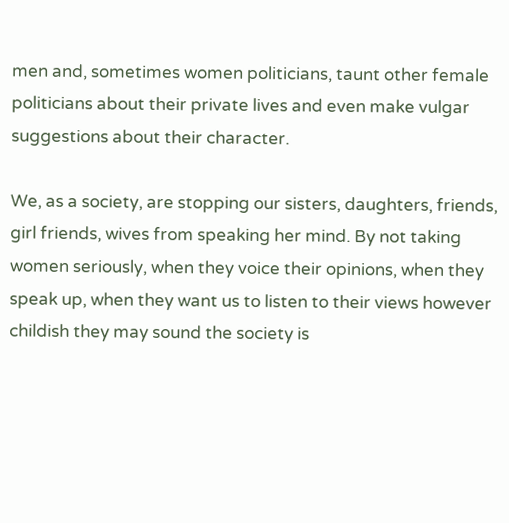men and, sometimes women politicians, taunt other female politicians about their private lives and even make vulgar suggestions about their character.

We, as a society, are stopping our sisters, daughters, friends, girl friends, wives from speaking her mind. By not taking women seriously, when they voice their opinions, when they speak up, when they want us to listen to their views however childish they may sound the society is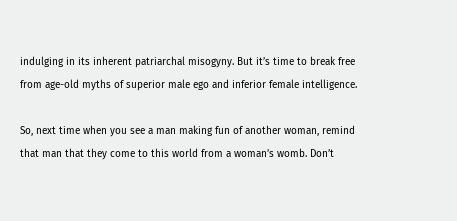indulging in its inherent patriarchal misogyny. But it’s time to break free from age-old myths of superior male ego and inferior female intelligence.

So, next time when you see a man making fun of another woman, remind that man that they come to this world from a woman’s womb. Don’t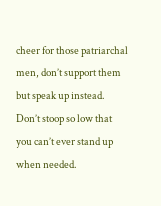cheer for those patriarchal men, don’t support them but speak up instead. Don’t stoop so low that you can’t ever stand up when needed.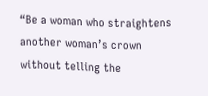“Be a woman who straightens another woman’s crown without telling the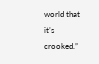world that it’s crooked.”